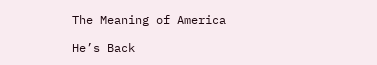The Meaning of America

He’s Back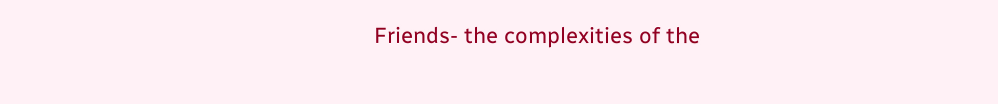Friends- the complexities of the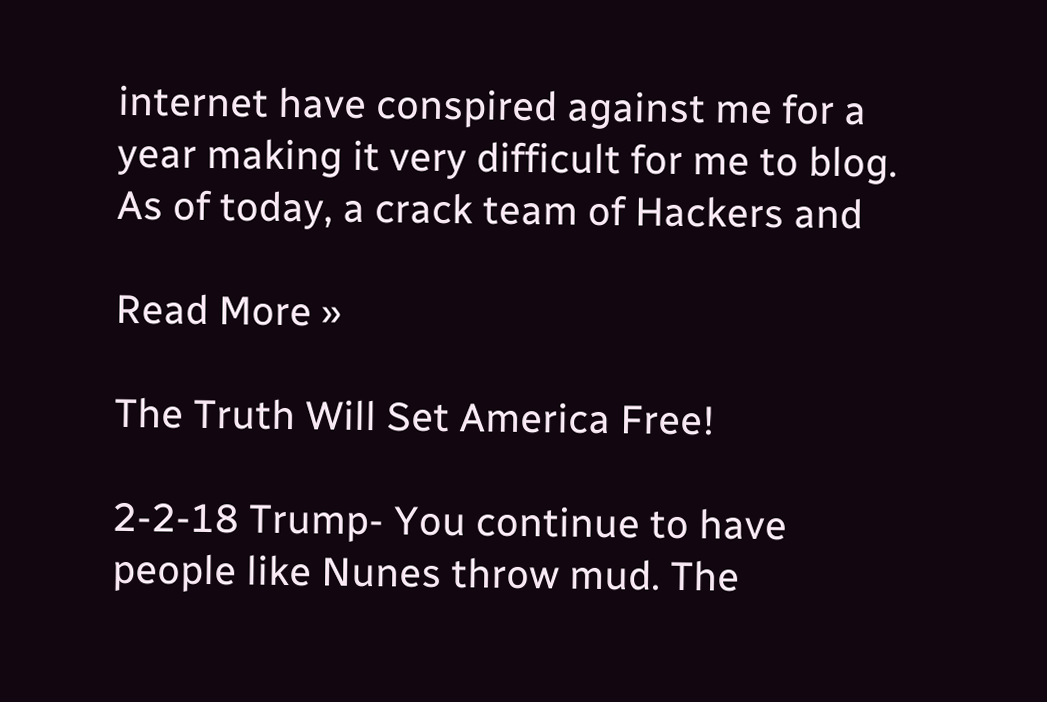internet have conspired against me for a year making it very difficult for me to blog. As of today, a crack team of Hackers and

Read More »

The Truth Will Set America Free!

2-2-18 Trump- You continue to have people like Nunes throw mud. The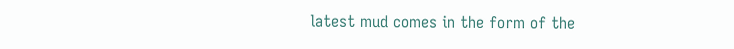latest mud comes in the form of the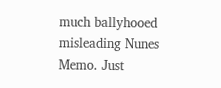much ballyhooed misleading Nunes Memo. Just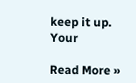keep it up. Your

Read More »